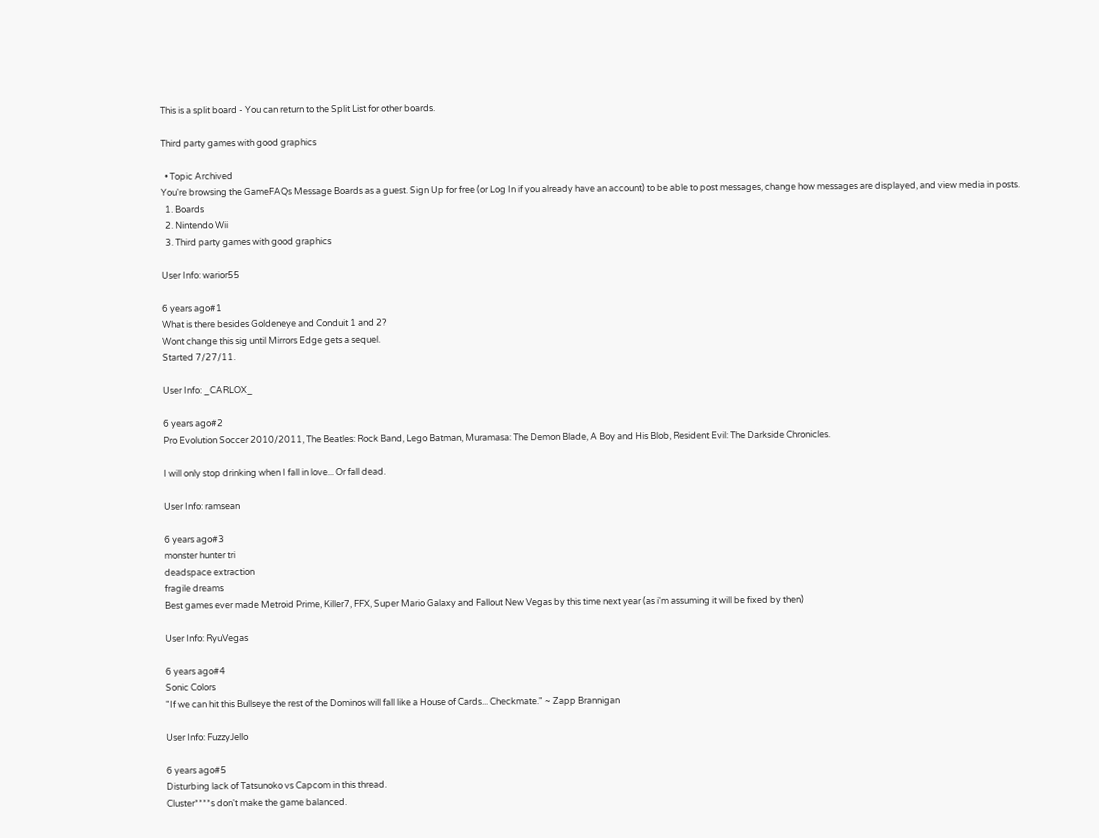This is a split board - You can return to the Split List for other boards.

Third party games with good graphics

  • Topic Archived
You're browsing the GameFAQs Message Boards as a guest. Sign Up for free (or Log In if you already have an account) to be able to post messages, change how messages are displayed, and view media in posts.
  1. Boards
  2. Nintendo Wii
  3. Third party games with good graphics

User Info: warior55

6 years ago#1
What is there besides Goldeneye and Conduit 1 and 2?
Wont change this sig until Mirrors Edge gets a sequel.
Started 7/27/11.

User Info: _CARLOX_

6 years ago#2
Pro Evolution Soccer 2010/2011, The Beatles: Rock Band, Lego Batman, Muramasa: The Demon Blade, A Boy and His Blob, Resident Evil: The Darkside Chronicles.

I will only stop drinking when I fall in love... Or fall dead.

User Info: ramsean

6 years ago#3
monster hunter tri
deadspace extraction
fragile dreams
Best games ever made Metroid Prime, Killer7, FFX, Super Mario Galaxy and Fallout New Vegas by this time next year (as i'm assuming it will be fixed by then)

User Info: RyuVegas

6 years ago#4
Sonic Colors
"If we can hit this Bullseye the rest of the Dominos will fall like a House of Cards... Checkmate." ~ Zapp Brannigan

User Info: FuzzyJello

6 years ago#5
Disturbing lack of Tatsunoko vs Capcom in this thread.
Cluster****s don't make the game balanced.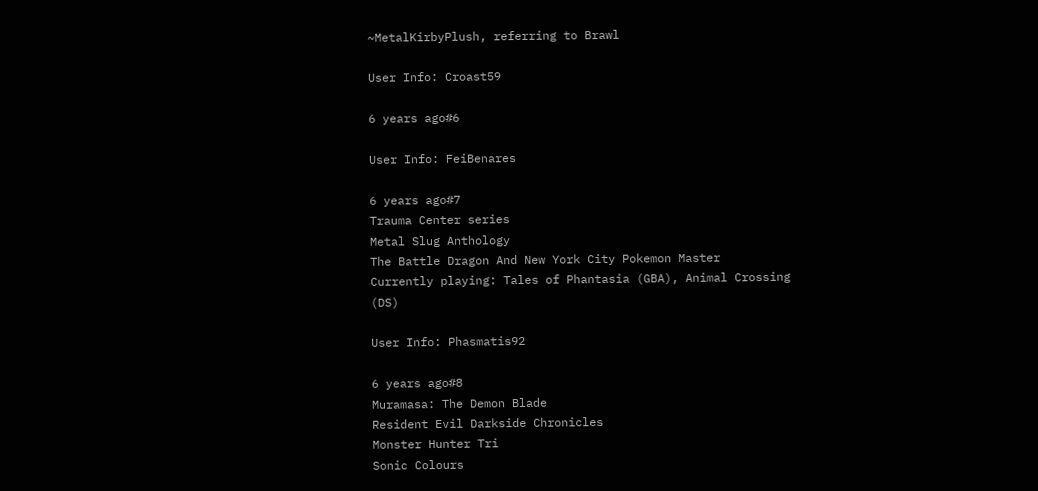~MetalKirbyPlush, referring to Brawl

User Info: Croast59

6 years ago#6

User Info: FeiBenares

6 years ago#7
Trauma Center series
Metal Slug Anthology
The Battle Dragon And New York City Pokemon Master
Currently playing: Tales of Phantasia (GBA), Animal Crossing (DS)

User Info: Phasmatis92

6 years ago#8
Muramasa: The Demon Blade
Resident Evil Darkside Chronicles
Monster Hunter Tri
Sonic Colours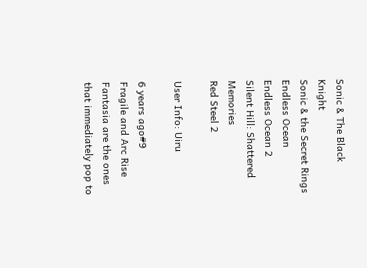Sonic & The Black Knight
Sonic & the Secret Rings
Endless Ocean
Endless Ocean 2
Silent Hill: Shattered Memories
Red Steel 2

User Info: Uiru

6 years ago#9
Fragile and Arc Rise Fantasia are the ones that immediately pop to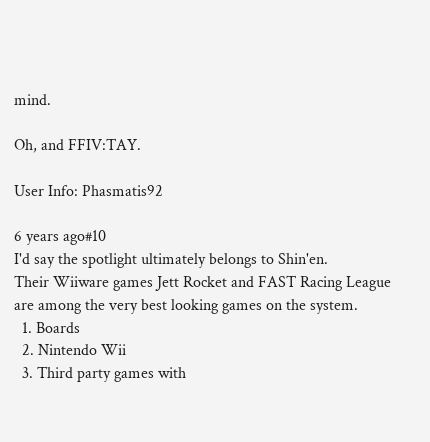mind.

Oh, and FFIV:TAY.

User Info: Phasmatis92

6 years ago#10
I'd say the spotlight ultimately belongs to Shin'en.
Their Wiiware games Jett Rocket and FAST Racing League are among the very best looking games on the system.
  1. Boards
  2. Nintendo Wii
  3. Third party games with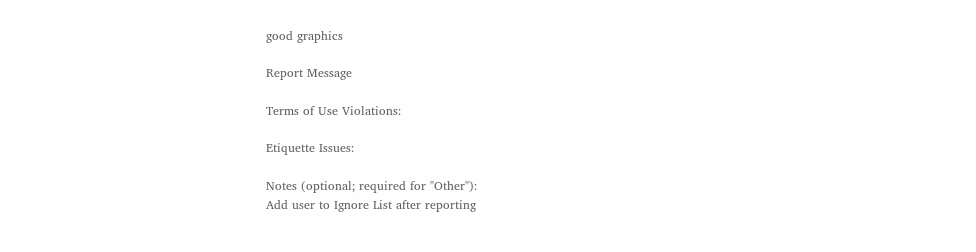good graphics

Report Message

Terms of Use Violations:

Etiquette Issues:

Notes (optional; required for "Other"):
Add user to Ignore List after reporting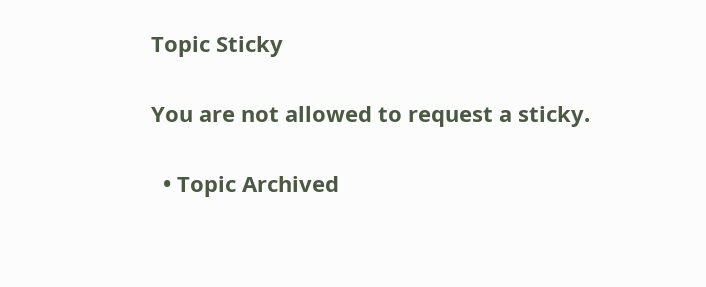Topic Sticky

You are not allowed to request a sticky.

  • Topic Archived